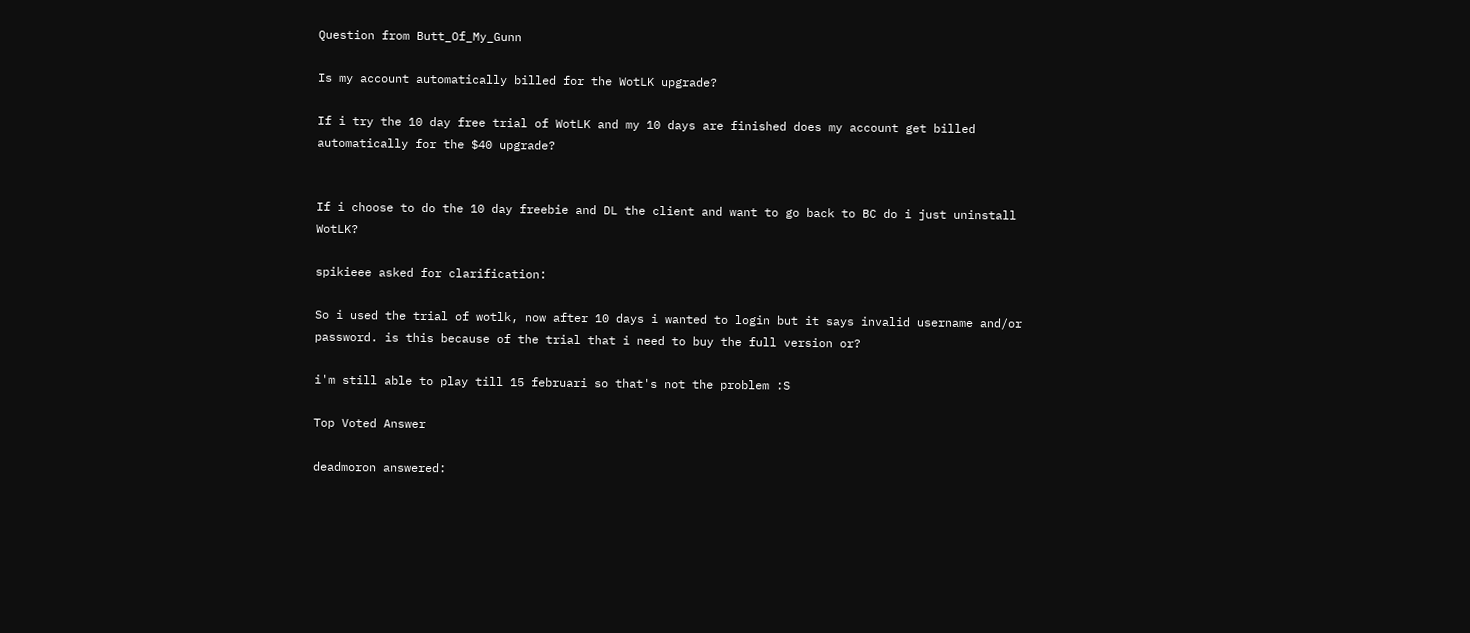Question from Butt_Of_My_Gunn

Is my account automatically billed for the WotLK upgrade?

If i try the 10 day free trial of WotLK and my 10 days are finished does my account get billed automatically for the $40 upgrade?


If i choose to do the 10 day freebie and DL the client and want to go back to BC do i just uninstall WotLK?

spikieee asked for clarification:

So i used the trial of wotlk, now after 10 days i wanted to login but it says invalid username and/or password. is this because of the trial that i need to buy the full version or?

i'm still able to play till 15 februari so that's not the problem :S

Top Voted Answer

deadmoron answered: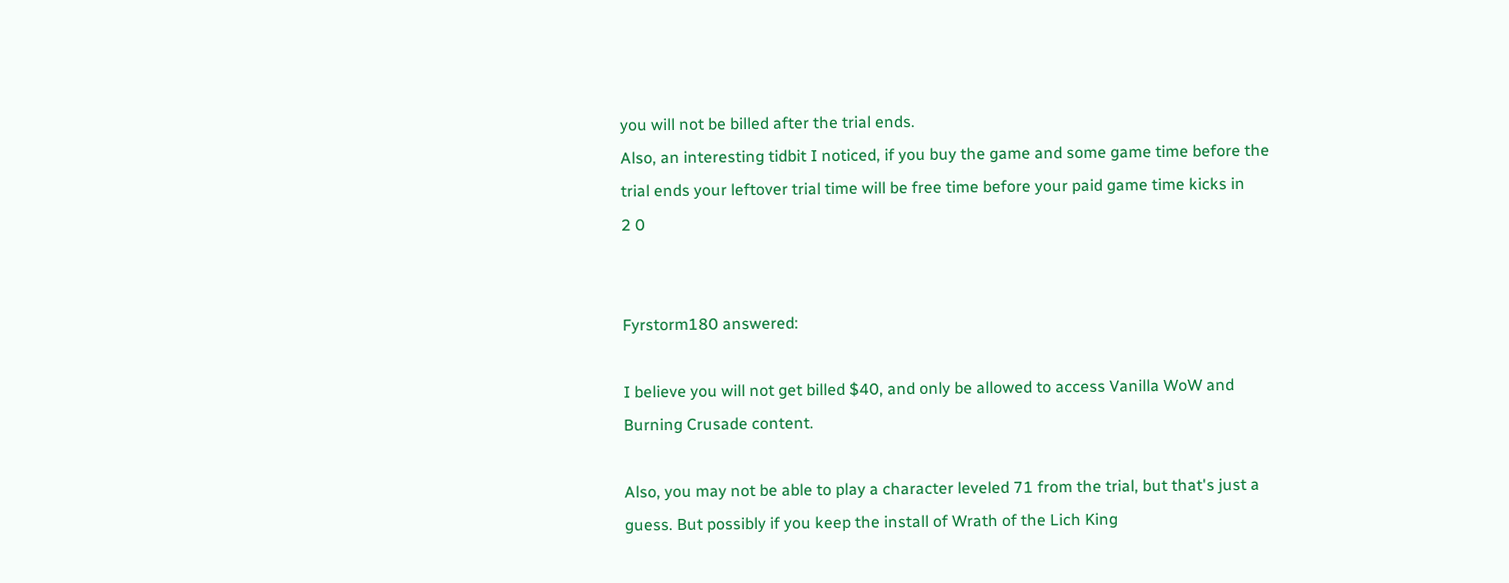you will not be billed after the trial ends.
Also, an interesting tidbit I noticed, if you buy the game and some game time before the trial ends your leftover trial time will be free time before your paid game time kicks in
2 0


Fyrstorm180 answered:

I believe you will not get billed $40, and only be allowed to access Vanilla WoW and Burning Crusade content.

Also, you may not be able to play a character leveled 71 from the trial, but that's just a guess. But possibly if you keep the install of Wrath of the Lich King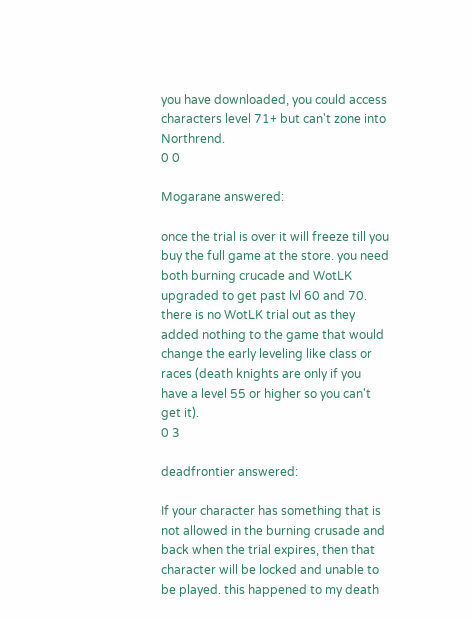you have downloaded, you could access characters level 71+ but can't zone into Northrend.
0 0

Mogarane answered:

once the trial is over it will freeze till you buy the full game at the store. you need both burning crucade and WotLK upgraded to get past lvl 60 and 70. there is no WotLK trial out as they added nothing to the game that would change the early leveling like class or races (death knights are only if you have a level 55 or higher so you can't get it).
0 3

deadfrontier answered:

If your character has something that is not allowed in the burning crusade and back when the trial expires, then that character will be locked and unable to be played. this happened to my death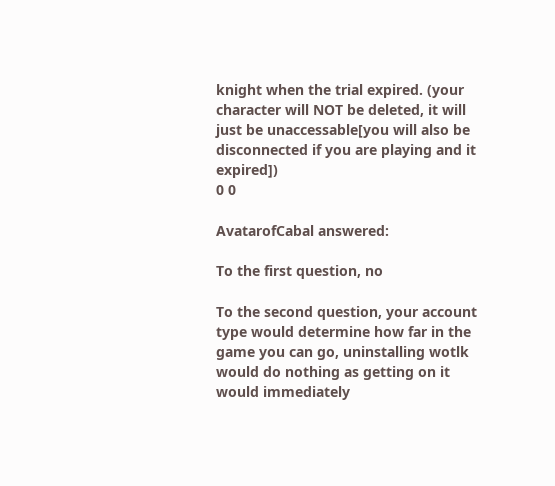knight when the trial expired. (your character will NOT be deleted, it will just be unaccessable[you will also be disconnected if you are playing and it expired])
0 0

AvatarofCabal answered:

To the first question, no

To the second question, your account type would determine how far in the game you can go, uninstalling wotlk would do nothing as getting on it would immediately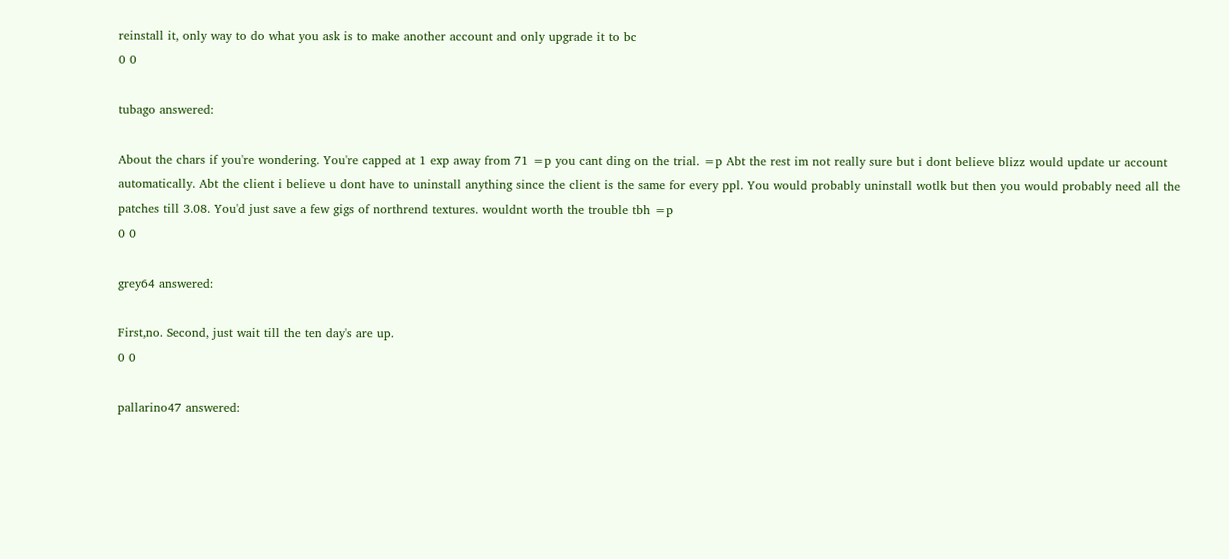reinstall it, only way to do what you ask is to make another account and only upgrade it to bc
0 0

tubago answered:

About the chars if you're wondering. You're capped at 1 exp away from 71 =p you cant ding on the trial. =p Abt the rest im not really sure but i dont believe blizz would update ur account automatically. Abt the client i believe u dont have to uninstall anything since the client is the same for every ppl. You would probably uninstall wotlk but then you would probably need all the patches till 3.08. You'd just save a few gigs of northrend textures. wouldnt worth the trouble tbh =p
0 0

grey64 answered:

First,no. Second, just wait till the ten day's are up.
0 0

pallarino47 answered: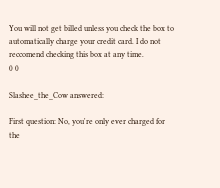You will not get billed unless you check the box to automatically charge your credit card. I do not reccomend checking this box at any time.
0 0

Slashee_the_Cow answered:

First question: No, you're only ever charged for the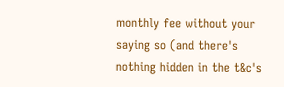monthly fee without your saying so (and there's nothing hidden in the t&c's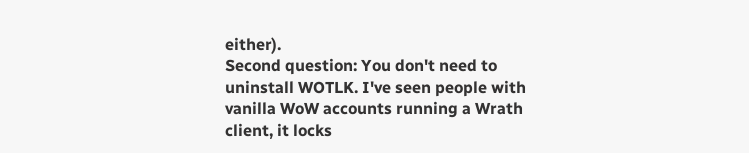either).
Second question: You don't need to uninstall WOTLK. I've seen people with vanilla WoW accounts running a Wrath client, it locks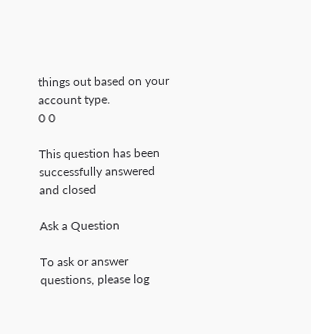things out based on your account type.
0 0

This question has been successfully answered and closed

Ask a Question

To ask or answer questions, please log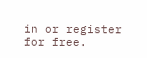in or register for free.